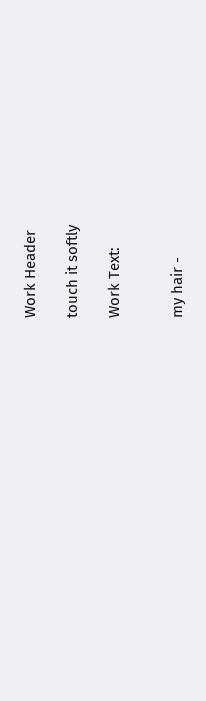Work Header

touch it softly

Work Text:


my hair -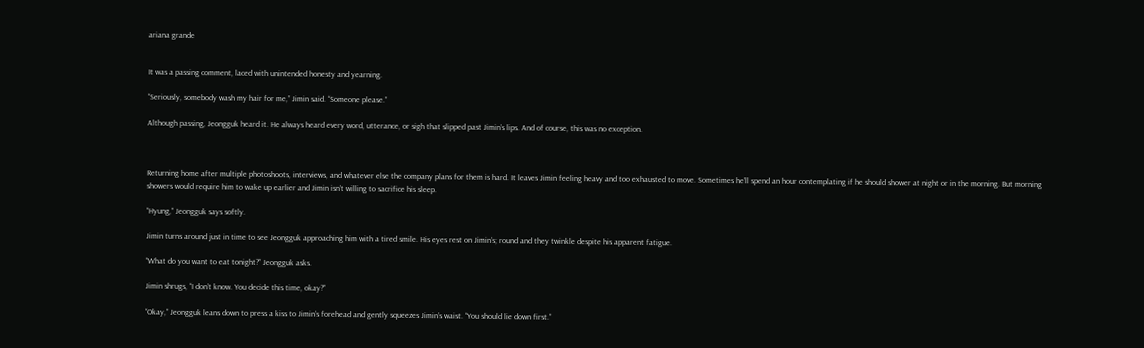ariana grande


It was a passing comment, laced with unintended honesty and yearning.

“Seriously, somebody wash my hair for me,” Jimin said. “Someone please.”

Although passing, Jeongguk heard it. He always heard every word, utterance, or sigh that slipped past Jimin’s lips. And of course, this was no exception.



Returning home after multiple photoshoots, interviews, and whatever else the company plans for them is hard. It leaves Jimin feeling heavy and too exhausted to move. Sometimes he’ll spend an hour contemplating if he should shower at night or in the morning. But morning showers would require him to wake up earlier and Jimin isn’t willing to sacrifice his sleep.

“Hyung,” Jeongguk says softly.

Jimin turns around just in time to see Jeongguk approaching him with a tired smile. His eyes rest on Jimin’s; round and they twinkle despite his apparent fatigue.

“What do you want to eat tonight?” Jeongguk asks.

Jimin shrugs, “I don’t know. You decide this time, okay?”

“Okay,” Jeongguk leans down to press a kiss to Jimin’s forehead and gently squeezes Jimin’s waist. “You should lie down first.”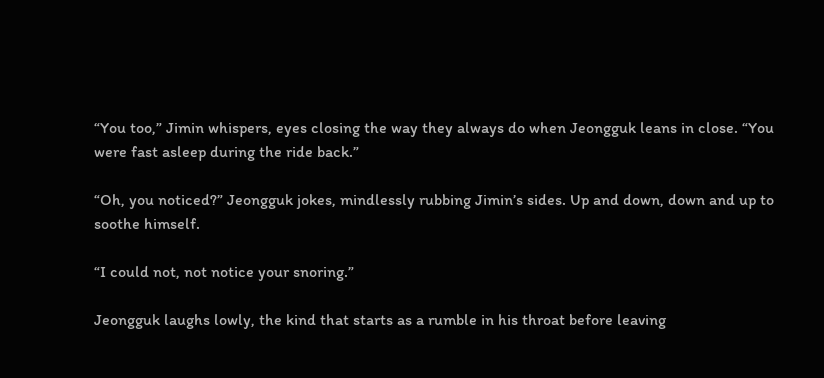“You too,” Jimin whispers, eyes closing the way they always do when Jeongguk leans in close. “You were fast asleep during the ride back.”

“Oh, you noticed?” Jeongguk jokes, mindlessly rubbing Jimin’s sides. Up and down, down and up to soothe himself.

“I could not, not notice your snoring.”

Jeongguk laughs lowly, the kind that starts as a rumble in his throat before leaving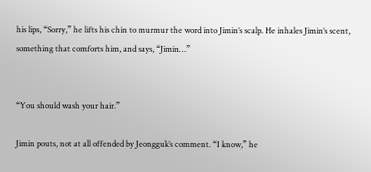his lips, “Sorry,” he lifts his chin to murmur the word into Jimin’s scalp. He inhales Jimin’s scent, something that comforts him, and says, “Jimin…”


“You should wash your hair.”

Jimin pouts, not at all offended by Jeongguk’s comment. “I know,” he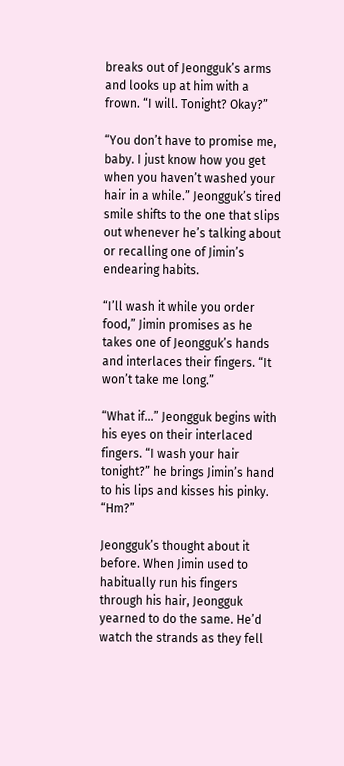breaks out of Jeongguk’s arms and looks up at him with a frown. “I will. Tonight? Okay?”

“You don’t have to promise me, baby. I just know how you get when you haven’t washed your hair in a while.” Jeongguk’s tired smile shifts to the one that slips out whenever he’s talking about or recalling one of Jimin’s endearing habits.

“I’ll wash it while you order food,” Jimin promises as he takes one of Jeongguk’s hands and interlaces their fingers. “It won’t take me long.”

“What if…” Jeongguk begins with his eyes on their interlaced fingers. “I wash your hair tonight?” he brings Jimin’s hand to his lips and kisses his pinky. “Hm?”

Jeongguk’s thought about it before. When Jimin used to habitually run his fingers through his hair, Jeongguk yearned to do the same. He’d watch the strands as they fell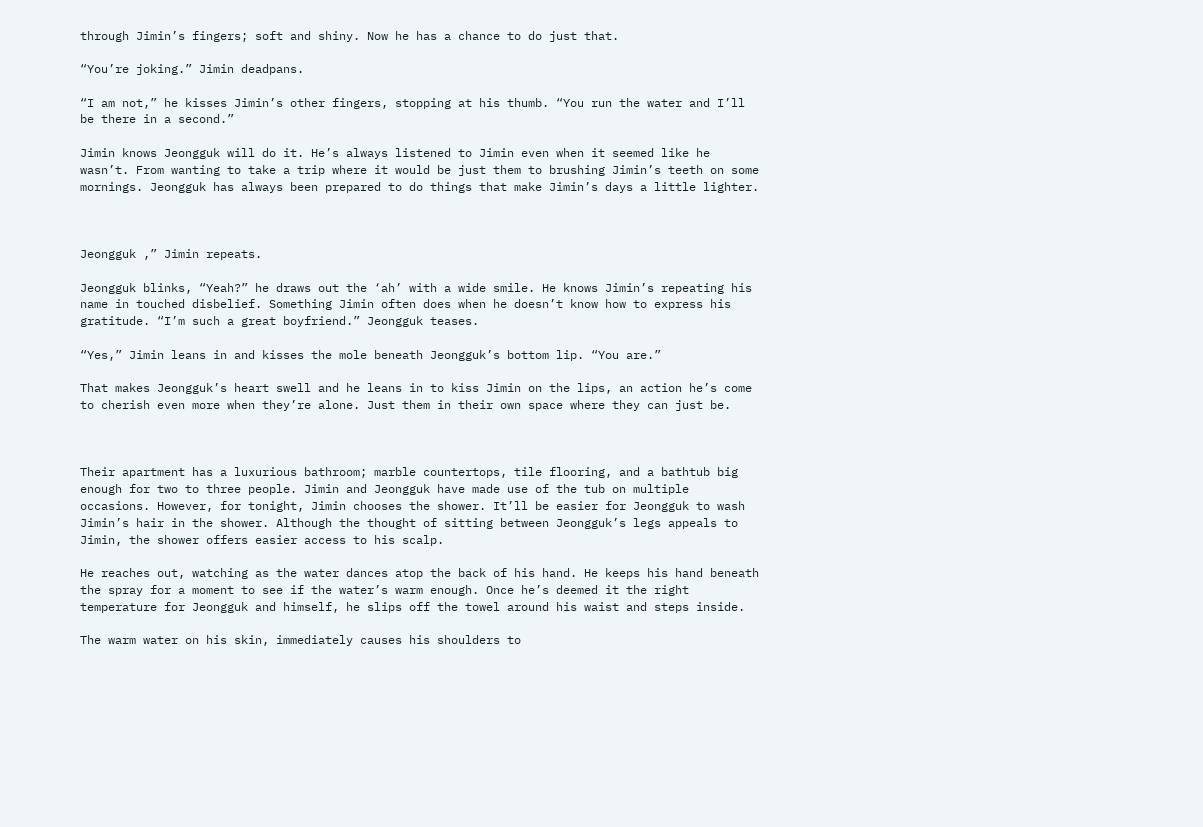through Jimin’s fingers; soft and shiny. Now he has a chance to do just that.

“You’re joking.” Jimin deadpans.

“I am not,” he kisses Jimin’s other fingers, stopping at his thumb. “You run the water and I’ll be there in a second.”

Jimin knows Jeongguk will do it. He’s always listened to Jimin even when it seemed like he wasn’t. From wanting to take a trip where it would be just them to brushing Jimin’s teeth on some mornings. Jeongguk has always been prepared to do things that make Jimin’s days a little lighter.



Jeongguk ,” Jimin repeats.

Jeongguk blinks, “Yeah?” he draws out the ‘ah’ with a wide smile. He knows Jimin’s repeating his name in touched disbelief. Something Jimin often does when he doesn’t know how to express his gratitude. “I’m such a great boyfriend.” Jeongguk teases.

“Yes,” Jimin leans in and kisses the mole beneath Jeongguk’s bottom lip. “You are.”

That makes Jeongguk’s heart swell and he leans in to kiss Jimin on the lips, an action he’s come to cherish even more when they’re alone. Just them in their own space where they can just be.



Their apartment has a luxurious bathroom; marble countertops, tile flooring, and a bathtub big enough for two to three people. Jimin and Jeongguk have made use of the tub on multiple occasions. However, for tonight, Jimin chooses the shower. It’ll be easier for Jeongguk to wash Jimin’s hair in the shower. Although the thought of sitting between Jeongguk’s legs appeals to Jimin, the shower offers easier access to his scalp.

He reaches out, watching as the water dances atop the back of his hand. He keeps his hand beneath the spray for a moment to see if the water’s warm enough. Once he’s deemed it the right temperature for Jeongguk and himself, he slips off the towel around his waist and steps inside.

The warm water on his skin, immediately causes his shoulders to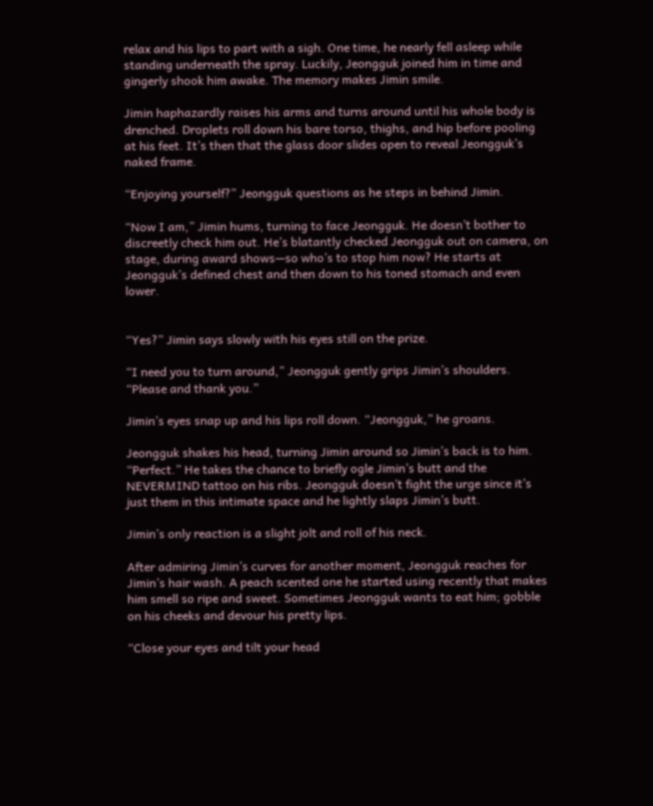relax and his lips to part with a sigh. One time, he nearly fell asleep while standing underneath the spray. Luckily, Jeongguk joined him in time and gingerly shook him awake. The memory makes Jimin smile.

Jimin haphazardly raises his arms and turns around until his whole body is drenched. Droplets roll down his bare torso, thighs, and hip before pooling at his feet. It’s then that the glass door slides open to reveal Jeongguk’s naked frame.

“Enjoying yourself?” Jeongguk questions as he steps in behind Jimin.

“Now I am,” Jimin hums, turning to face Jeongguk. He doesn’t bother to discreetly check him out. He’s blatantly checked Jeongguk out on camera, on stage, during award shows—so who’s to stop him now? He starts at Jeongguk’s defined chest and then down to his toned stomach and even lower.


“Yes?” Jimin says slowly with his eyes still on the prize.

“I need you to turn around,” Jeongguk gently grips Jimin’s shoulders. “Please and thank you.”

Jimin’s eyes snap up and his lips roll down. “Jeongguk,” he groans.

Jeongguk shakes his head, turning Jimin around so Jimin’s back is to him. “Perfect.” He takes the chance to briefly ogle Jimin’s butt and the NEVERMIND tattoo on his ribs. Jeongguk doesn’t fight the urge since it’s just them in this intimate space and he lightly slaps Jimin’s butt.

Jimin’s only reaction is a slight jolt and roll of his neck.

After admiring Jimin’s curves for another moment, Jeongguk reaches for Jimin’s hair wash. A peach scented one he started using recently that makes him smell so ripe and sweet. Sometimes Jeongguk wants to eat him; gobble on his cheeks and devour his pretty lips.

“Close your eyes and tilt your head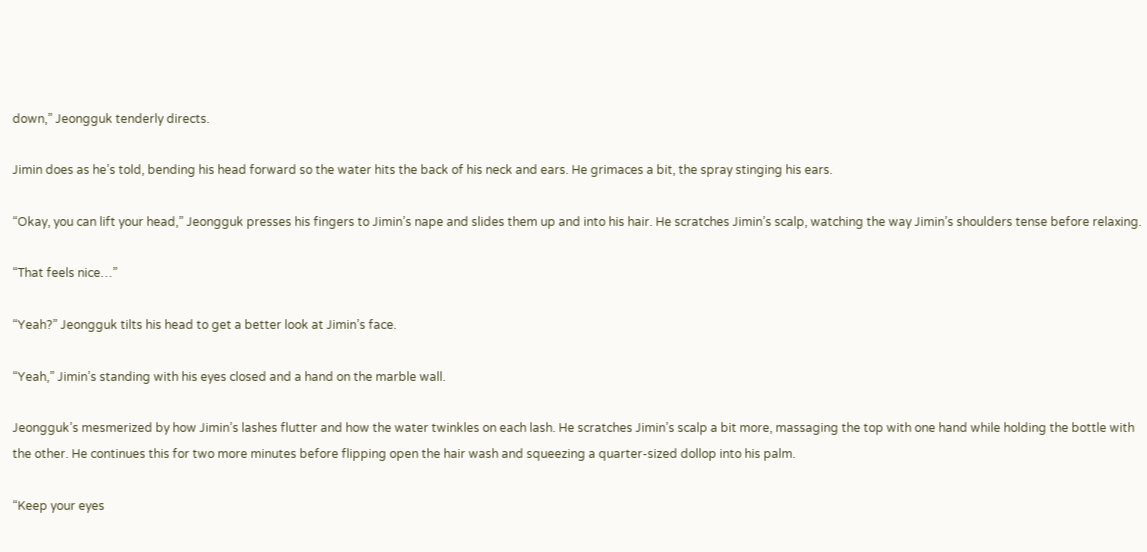down,” Jeongguk tenderly directs.

Jimin does as he’s told, bending his head forward so the water hits the back of his neck and ears. He grimaces a bit, the spray stinging his ears.

“Okay, you can lift your head,” Jeongguk presses his fingers to Jimin’s nape and slides them up and into his hair. He scratches Jimin’s scalp, watching the way Jimin’s shoulders tense before relaxing.

“That feels nice…”

“Yeah?” Jeongguk tilts his head to get a better look at Jimin’s face.

“Yeah,” Jimin’s standing with his eyes closed and a hand on the marble wall.

Jeongguk’s mesmerized by how Jimin’s lashes flutter and how the water twinkles on each lash. He scratches Jimin’s scalp a bit more, massaging the top with one hand while holding the bottle with the other. He continues this for two more minutes before flipping open the hair wash and squeezing a quarter-sized dollop into his palm.

“Keep your eyes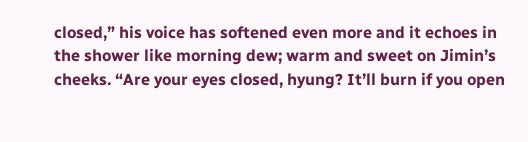closed,” his voice has softened even more and it echoes in the shower like morning dew; warm and sweet on Jimin’s cheeks. “Are your eyes closed, hyung? It’ll burn if you open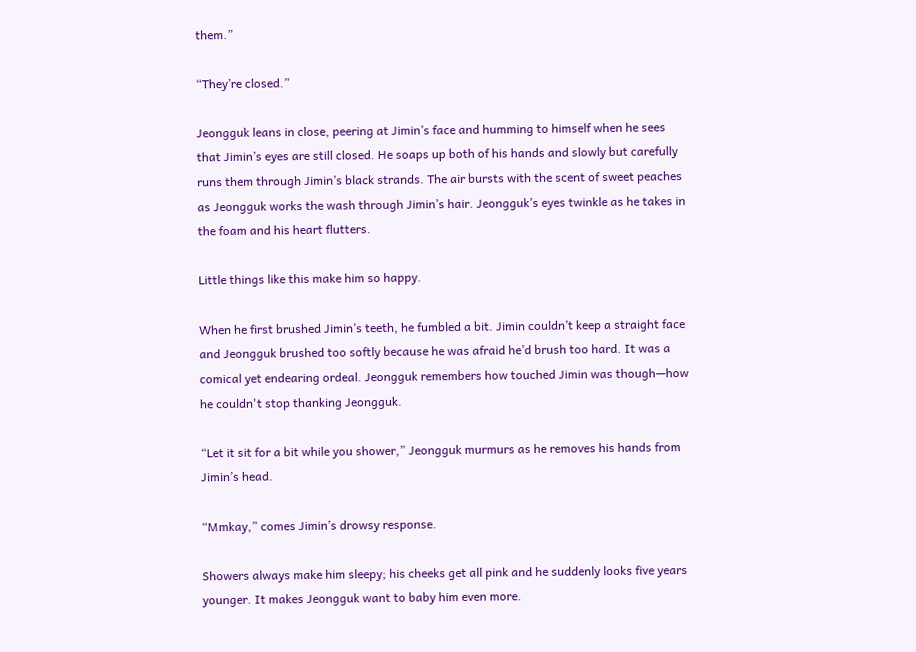them.”

“They’re closed.”

Jeongguk leans in close, peering at Jimin’s face and humming to himself when he sees that Jimin’s eyes are still closed. He soaps up both of his hands and slowly but carefully runs them through Jimin’s black strands. The air bursts with the scent of sweet peaches as Jeongguk works the wash through Jimin’s hair. Jeongguk’s eyes twinkle as he takes in the foam and his heart flutters.

Little things like this make him so happy.

When he first brushed Jimin’s teeth, he fumbled a bit. Jimin couldn’t keep a straight face and Jeongguk brushed too softly because he was afraid he’d brush too hard. It was a comical yet endearing ordeal. Jeongguk remembers how touched Jimin was though—how he couldn't stop thanking Jeongguk.

“Let it sit for a bit while you shower,” Jeongguk murmurs as he removes his hands from Jimin’s head.

“Mmkay,” comes Jimin’s drowsy response.

Showers always make him sleepy; his cheeks get all pink and he suddenly looks five years younger. It makes Jeongguk want to baby him even more.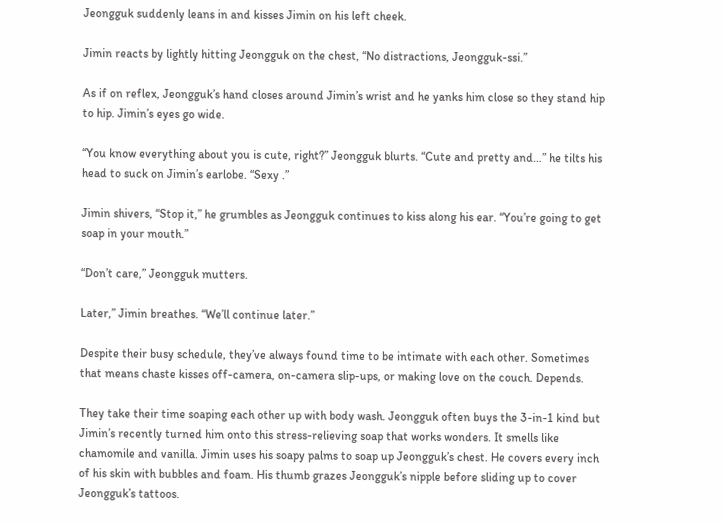Jeongguk suddenly leans in and kisses Jimin on his left cheek.

Jimin reacts by lightly hitting Jeongguk on the chest, “No distractions, Jeongguk-ssi.”

As if on reflex, Jeongguk’s hand closes around Jimin’s wrist and he yanks him close so they stand hip to hip. Jimin’s eyes go wide.

“You know everything about you is cute, right?” Jeongguk blurts. “Cute and pretty and…” he tilts his head to suck on Jimin’s earlobe. “Sexy .”

Jimin shivers, “Stop it,” he grumbles as Jeongguk continues to kiss along his ear. “You’re going to get soap in your mouth.”

“Don’t care,” Jeongguk mutters.

Later,” Jimin breathes. “We’ll continue later.”

Despite their busy schedule, they’ve always found time to be intimate with each other. Sometimes that means chaste kisses off-camera, on-camera slip-ups, or making love on the couch. Depends.

They take their time soaping each other up with body wash. Jeongguk often buys the 3-in-1 kind but Jimin’s recently turned him onto this stress-relieving soap that works wonders. It smells like chamomile and vanilla. Jimin uses his soapy palms to soap up Jeongguk’s chest. He covers every inch of his skin with bubbles and foam. His thumb grazes Jeongguk’s nipple before sliding up to cover Jeongguk’s tattoos.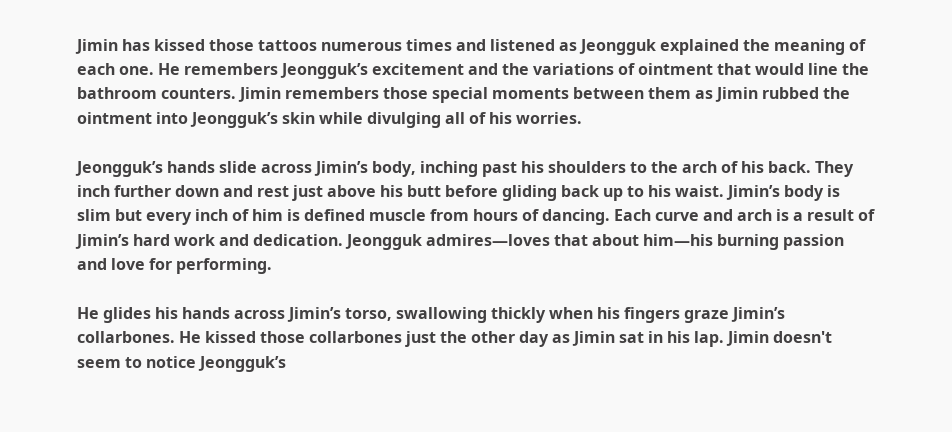Jimin has kissed those tattoos numerous times and listened as Jeongguk explained the meaning of each one. He remembers Jeongguk’s excitement and the variations of ointment that would line the bathroom counters. Jimin remembers those special moments between them as Jimin rubbed the ointment into Jeongguk’s skin while divulging all of his worries.

Jeongguk’s hands slide across Jimin’s body, inching past his shoulders to the arch of his back. They inch further down and rest just above his butt before gliding back up to his waist. Jimin’s body is slim but every inch of him is defined muscle from hours of dancing. Each curve and arch is a result of Jimin’s hard work and dedication. Jeongguk admires—loves that about him—his burning passion and love for performing.

He glides his hands across Jimin’s torso, swallowing thickly when his fingers graze Jimin’s collarbones. He kissed those collarbones just the other day as Jimin sat in his lap. Jimin doesn't seem to notice Jeongguk’s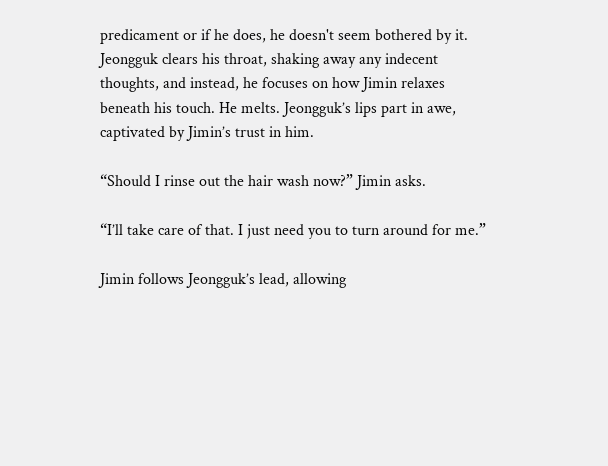predicament or if he does, he doesn't seem bothered by it. Jeongguk clears his throat, shaking away any indecent thoughts, and instead, he focuses on how Jimin relaxes beneath his touch. He melts. Jeongguk’s lips part in awe, captivated by Jimin’s trust in him.

“Should I rinse out the hair wash now?” Jimin asks.

“I’ll take care of that. I just need you to turn around for me.”

Jimin follows Jeongguk’s lead, allowing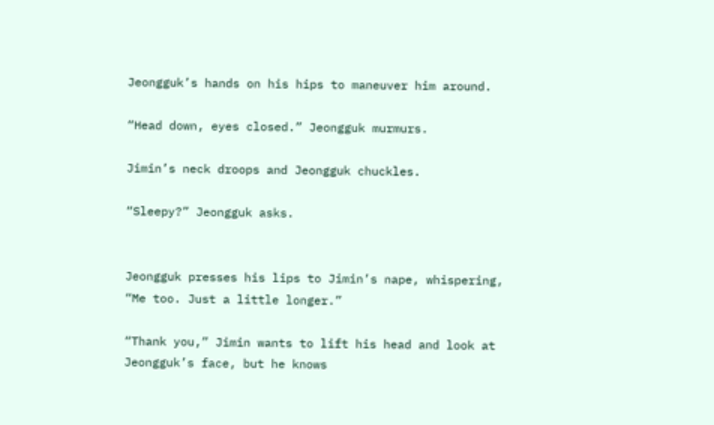Jeongguk’s hands on his hips to maneuver him around.

“Head down, eyes closed.” Jeongguk murmurs.

Jimin’s neck droops and Jeongguk chuckles.

“Sleepy?” Jeongguk asks.


Jeongguk presses his lips to Jimin’s nape, whispering, “Me too. Just a little longer.”

“Thank you,” Jimin wants to lift his head and look at Jeongguk’s face, but he knows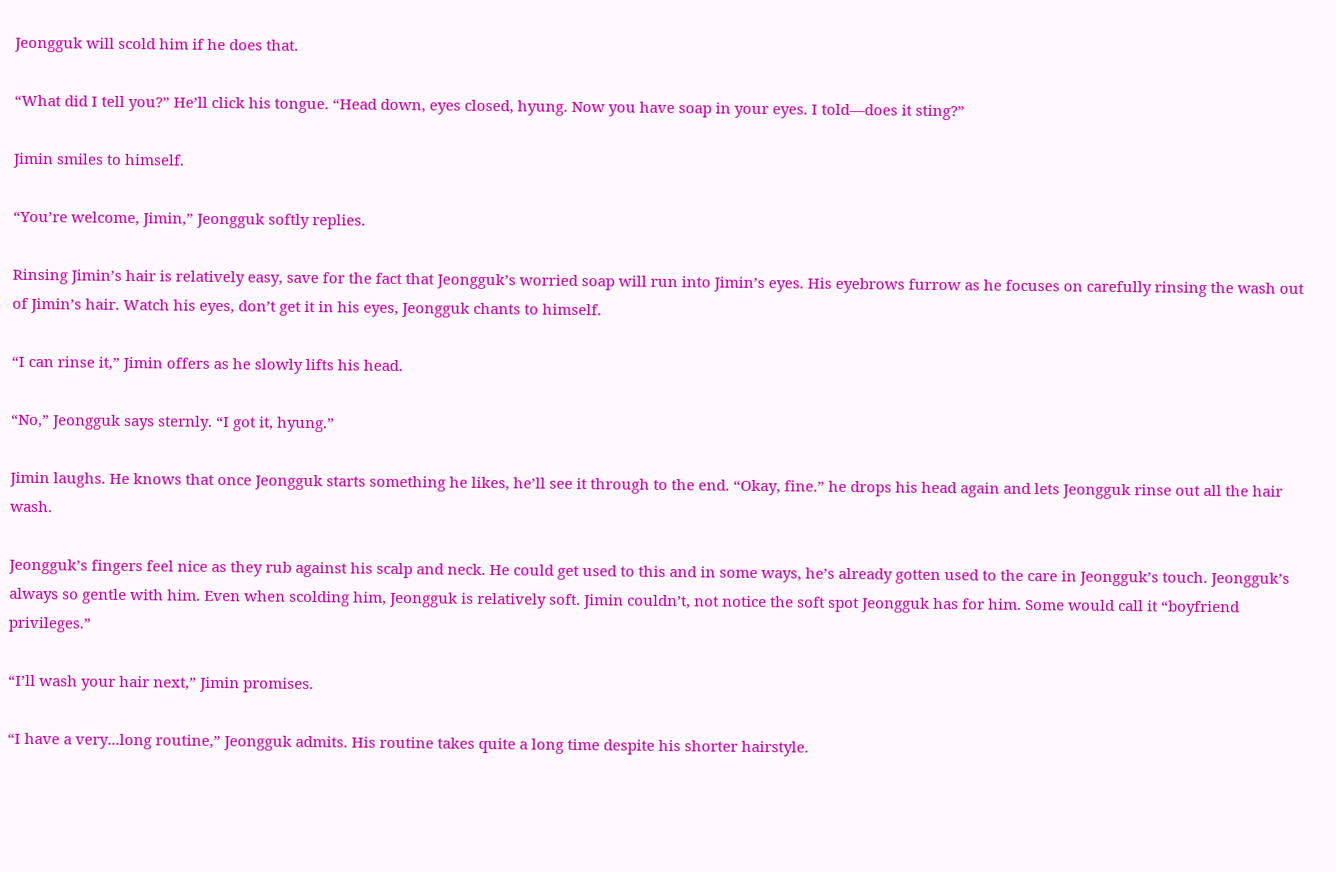Jeongguk will scold him if he does that.

“What did I tell you?” He’ll click his tongue. “Head down, eyes closed, hyung. Now you have soap in your eyes. I told—does it sting?”

Jimin smiles to himself.

“You’re welcome, Jimin,” Jeongguk softly replies.

Rinsing Jimin’s hair is relatively easy, save for the fact that Jeongguk’s worried soap will run into Jimin’s eyes. His eyebrows furrow as he focuses on carefully rinsing the wash out of Jimin’s hair. Watch his eyes, don’t get it in his eyes, Jeongguk chants to himself.

“I can rinse it,” Jimin offers as he slowly lifts his head.

“No,” Jeongguk says sternly. “I got it, hyung.”

Jimin laughs. He knows that once Jeongguk starts something he likes, he’ll see it through to the end. “Okay, fine.” he drops his head again and lets Jeongguk rinse out all the hair wash.

Jeongguk’s fingers feel nice as they rub against his scalp and neck. He could get used to this and in some ways, he’s already gotten used to the care in Jeongguk’s touch. Jeongguk’s always so gentle with him. Even when scolding him, Jeongguk is relatively soft. Jimin couldn’t, not notice the soft spot Jeongguk has for him. Some would call it “boyfriend privileges.”

“I’ll wash your hair next,” Jimin promises.

“I have a very...long routine,” Jeongguk admits. His routine takes quite a long time despite his shorter hairstyle.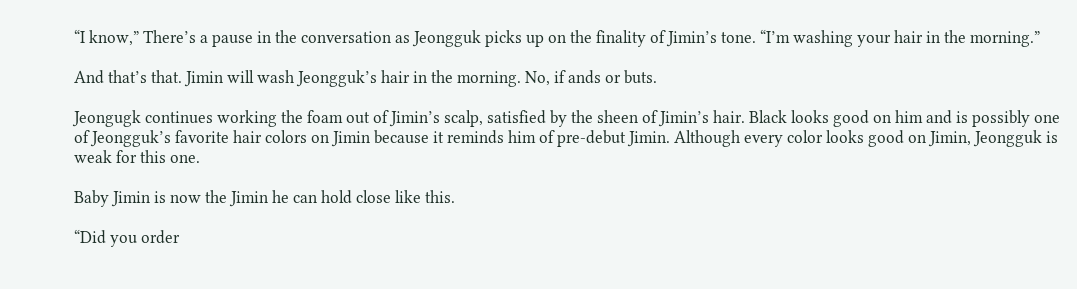“I know,” There’s a pause in the conversation as Jeongguk picks up on the finality of Jimin’s tone. “I’m washing your hair in the morning.”

And that’s that. Jimin will wash Jeongguk’s hair in the morning. No, if ands or buts.

Jeongugk continues working the foam out of Jimin’s scalp, satisfied by the sheen of Jimin’s hair. Black looks good on him and is possibly one of Jeongguk’s favorite hair colors on Jimin because it reminds him of pre-debut Jimin. Although every color looks good on Jimin, Jeongguk is weak for this one.

Baby Jimin is now the Jimin he can hold close like this.

“Did you order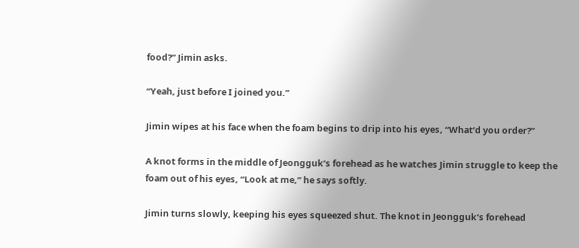food?” Jimin asks.

“Yeah, just before I joined you.”

Jimin wipes at his face when the foam begins to drip into his eyes, “What’d you order?”

A knot forms in the middle of Jeongguk’s forehead as he watches Jimin struggle to keep the foam out of his eyes, “Look at me,” he says softly.

Jimin turns slowly, keeping his eyes squeezed shut. The knot in Jeongguk’s forehead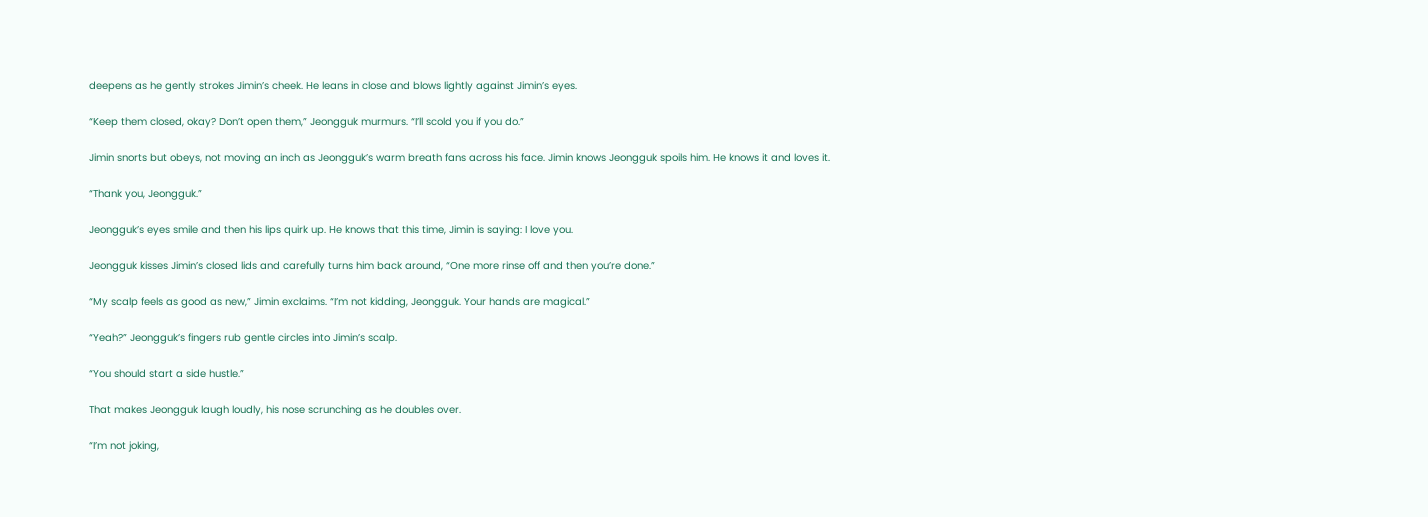deepens as he gently strokes Jimin’s cheek. He leans in close and blows lightly against Jimin’s eyes.

“Keep them closed, okay? Don’t open them,” Jeongguk murmurs. “I’ll scold you if you do.”

Jimin snorts but obeys, not moving an inch as Jeongguk’s warm breath fans across his face. Jimin knows Jeongguk spoils him. He knows it and loves it.

“Thank you, Jeongguk.”

Jeongguk’s eyes smile and then his lips quirk up. He knows that this time, Jimin is saying: I love you.

Jeongguk kisses Jimin’s closed lids and carefully turns him back around, “One more rinse off and then you’re done.”

“My scalp feels as good as new,” Jimin exclaims. “I’m not kidding, Jeongguk. Your hands are magical.”

“Yeah?” Jeongguk’s fingers rub gentle circles into Jimin’s scalp.

“You should start a side hustle.”

That makes Jeongguk laugh loudly, his nose scrunching as he doubles over.

“I’m not joking,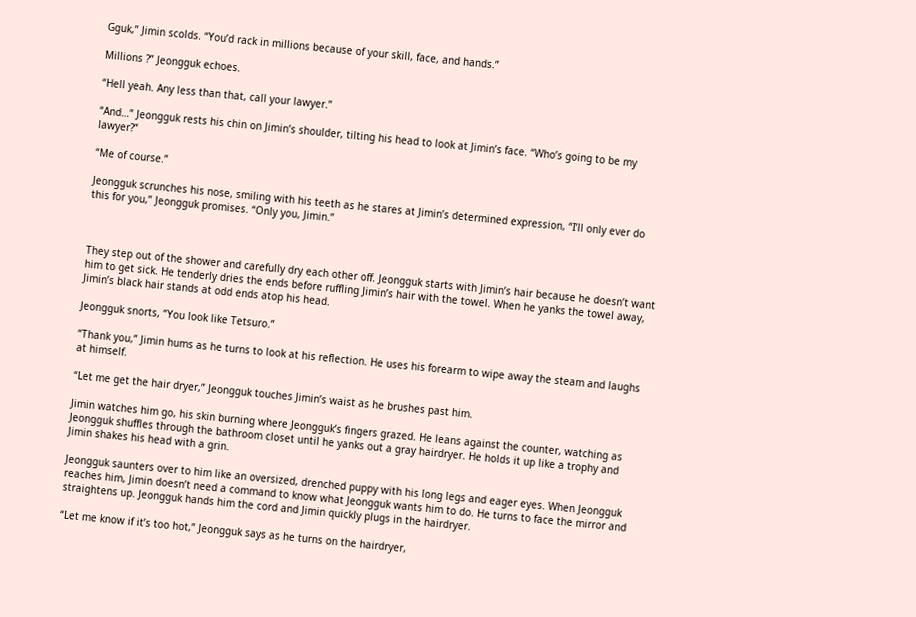Gguk,” Jimin scolds. “You’d rack in millions because of your skill, face, and hands.”

Millions ?” Jeongguk echoes.

“Hell yeah. Any less than that, call your lawyer.”

“And…” Jeongguk rests his chin on Jimin’s shoulder, tilting his head to look at Jimin’s face. “Who’s going to be my lawyer?”

“Me of course.”

Jeongguk scrunches his nose, smiling with his teeth as he stares at Jimin’s determined expression, “I’ll only ever do this for you,” Jeongguk promises. “Only you, Jimin.”



They step out of the shower and carefully dry each other off. Jeongguk starts with Jimin’s hair because he doesn’t want him to get sick. He tenderly dries the ends before ruffling Jimin’s hair with the towel. When he yanks the towel away, Jimin’s black hair stands at odd ends atop his head.

Jeongguk snorts, “You look like Tetsuro.”

“Thank you,” Jimin hums as he turns to look at his reflection. He uses his forearm to wipe away the steam and laughs at himself.

“Let me get the hair dryer,” Jeongguk touches Jimin’s waist as he brushes past him.

Jimin watches him go, his skin burning where Jeongguk’s fingers grazed. He leans against the counter, watching as Jeongguk shuffles through the bathroom closet until he yanks out a gray hairdryer. He holds it up like a trophy and Jimin shakes his head with a grin.

Jeongguk saunters over to him like an oversized, drenched puppy with his long legs and eager eyes. When Jeongguk reaches him, Jimin doesn’t need a command to know what Jeongguk wants him to do. He turns to face the mirror and straightens up. Jeongguk hands him the cord and Jimin quickly plugs in the hairdryer.

“Let me know if it’s too hot,” Jeongguk says as he turns on the hairdryer,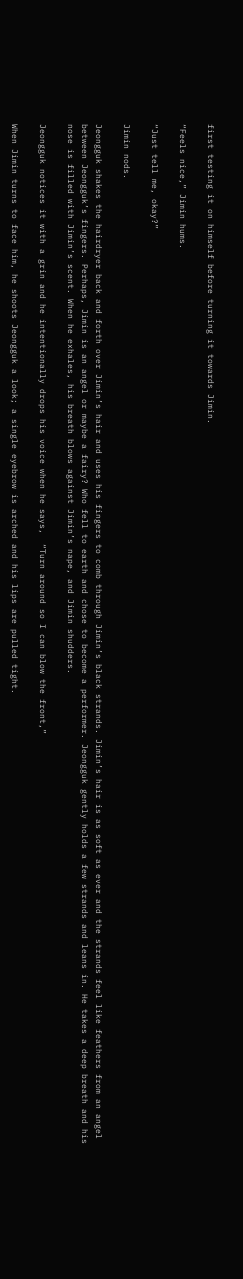first testing it on himself before turning it towards Jimin.

“Feels nice,” Jimin hums.

“Just tell me, okay?”

Jimin nods.

Jeongguk shakes the hairdryer back and forth over Jimin’s hair and uses his fingers to comb through Jimin’s black strands. Jimin’s hair is as soft as ever and the strands feel like feathers from an angel between Jeongguk’s fingers. Perhaps, Jimin is an angel or maybe a fairy? Who fell to earth and chose to become a performer. Jeongguk gently holds a few strands and leans in. He takes a deep breath and his nose is filled with Jimin’s scent. When he exhales, his breath blows against Jimin’s nape, and Jimin shudders.

Jeongguk notices it with a grin and he intentionally drops his voice when he says,  “Turn around so I can blow the front,”

When Jimin turns to face him, he shoots Jeongguk a look; a single eyebrow is arched and his lips are pulled tight.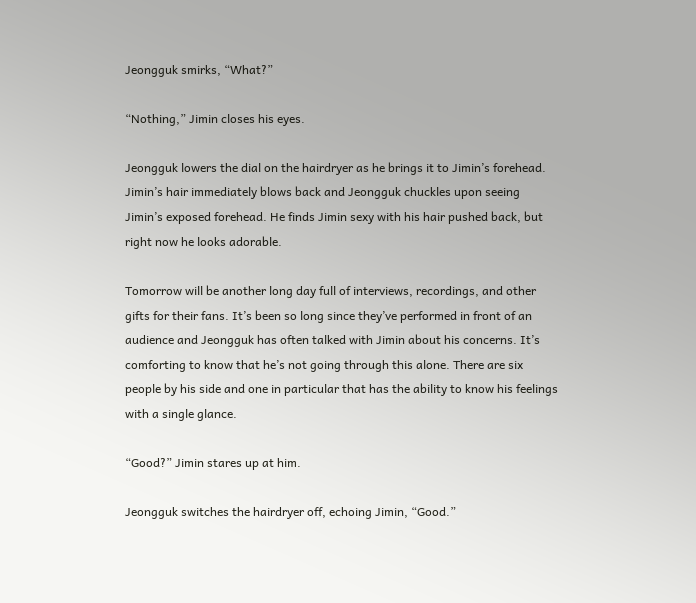Jeongguk smirks, “What?”

“Nothing,” Jimin closes his eyes.

Jeongguk lowers the dial on the hairdryer as he brings it to Jimin’s forehead. Jimin’s hair immediately blows back and Jeongguk chuckles upon seeing Jimin’s exposed forehead. He finds Jimin sexy with his hair pushed back, but right now he looks adorable.

Tomorrow will be another long day full of interviews, recordings, and other gifts for their fans. It’s been so long since they’ve performed in front of an audience and Jeongguk has often talked with Jimin about his concerns. It’s comforting to know that he’s not going through this alone. There are six people by his side and one in particular that has the ability to know his feelings with a single glance.

“Good?” Jimin stares up at him.

Jeongguk switches the hairdryer off, echoing Jimin, “Good.”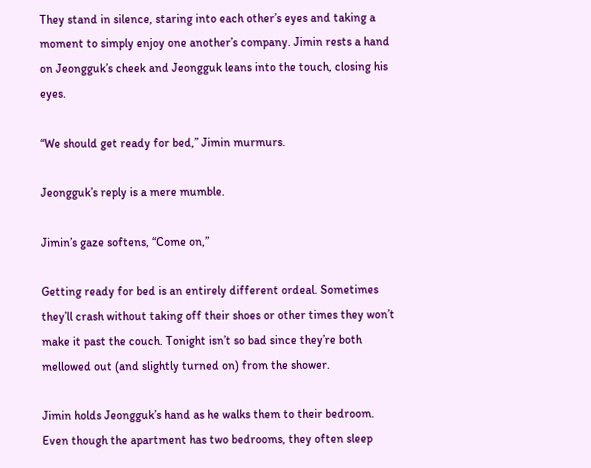They stand in silence, staring into each other’s eyes and taking a moment to simply enjoy one another’s company. Jimin rests a hand on Jeongguk’s cheek and Jeongguk leans into the touch, closing his eyes.

“We should get ready for bed,” Jimin murmurs.

Jeongguk’s reply is a mere mumble.

Jimin’s gaze softens, “Come on,”

Getting ready for bed is an entirely different ordeal. Sometimes they’ll crash without taking off their shoes or other times they won’t make it past the couch. Tonight isn’t so bad since they’re both mellowed out (and slightly turned on) from the shower.

Jimin holds Jeongguk’s hand as he walks them to their bedroom. Even though the apartment has two bedrooms, they often sleep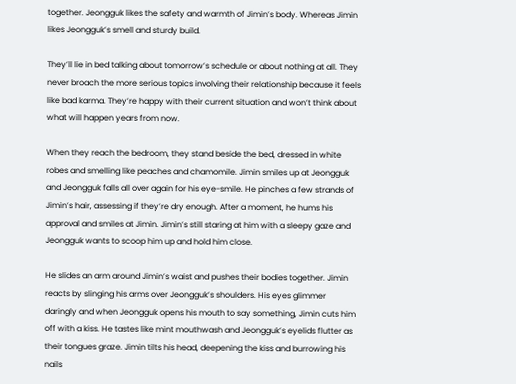together. Jeongguk likes the safety and warmth of Jimin’s body. Whereas Jimin likes Jeongguk’s smell and sturdy build.

They’ll lie in bed talking about tomorrow’s schedule or about nothing at all. They never broach the more serious topics involving their relationship because it feels like bad karma. They’re happy with their current situation and won’t think about what will happen years from now.

When they reach the bedroom, they stand beside the bed, dressed in white robes and smelling like peaches and chamomile. Jimin smiles up at Jeongguk and Jeongguk falls all over again for his eye-smile. He pinches a few strands of Jimin’s hair, assessing if they’re dry enough. After a moment, he hums his approval and smiles at Jimin. Jimin’s still staring at him with a sleepy gaze and Jeongguk wants to scoop him up and hold him close.

He slides an arm around Jimin’s waist and pushes their bodies together. Jimin reacts by slinging his arms over Jeongguk’s shoulders. His eyes glimmer daringly and when Jeongguk opens his mouth to say something, Jimin cuts him off with a kiss. He tastes like mint mouthwash and Jeongguk’s eyelids flutter as their tongues graze. Jimin tilts his head, deepening the kiss and burrowing his nails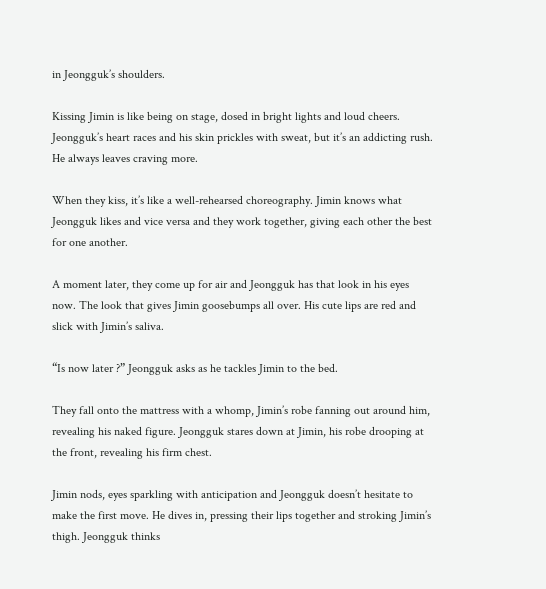in Jeongguk’s shoulders.

Kissing Jimin is like being on stage, dosed in bright lights and loud cheers. Jeongguk’s heart races and his skin prickles with sweat, but it’s an addicting rush. He always leaves craving more.

When they kiss, it’s like a well-rehearsed choreography. Jimin knows what Jeongguk likes and vice versa and they work together, giving each other the best for one another.

A moment later, they come up for air and Jeongguk has that look in his eyes now. The look that gives Jimin goosebumps all over. His cute lips are red and slick with Jimin’s saliva.

“Is now later ?” Jeongguk asks as he tackles Jimin to the bed.

They fall onto the mattress with a whomp, Jimin’s robe fanning out around him, revealing his naked figure. Jeongguk stares down at Jimin, his robe drooping at the front, revealing his firm chest.

Jimin nods, eyes sparkling with anticipation and Jeongguk doesn’t hesitate to make the first move. He dives in, pressing their lips together and stroking Jimin’s thigh. Jeongguk thinks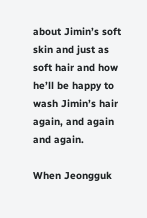about Jimin’s soft skin and just as soft hair and how he’ll be happy to wash Jimin’s hair again, and again and again.

When Jeongguk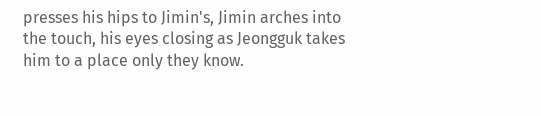presses his hips to Jimin's, Jimin arches into the touch, his eyes closing as Jeongguk takes him to a place only they know.